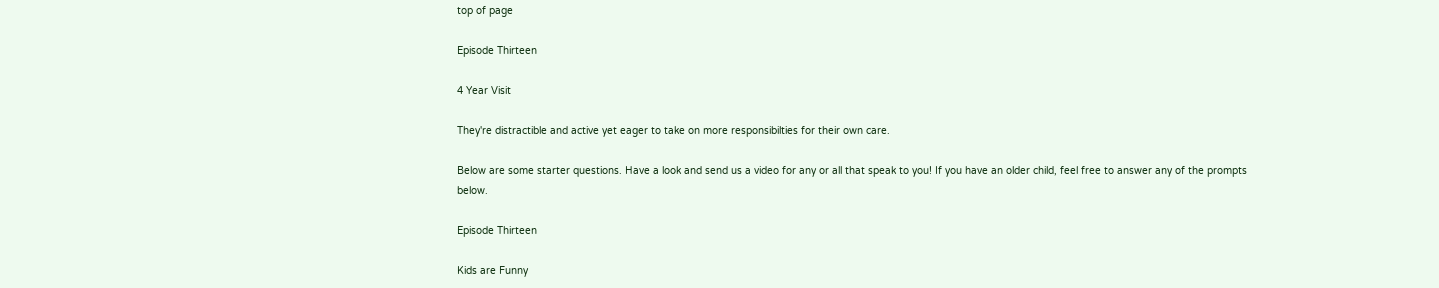top of page

Episode Thirteen

4 Year Visit

They're distractible and active yet eager to take on more responsibilties for their own care.

Below are some starter questions. Have a look and send us a video for any or all that speak to you! If you have an older child, feel free to answer any of the prompts below.

Episode Thirteen

Kids are Funny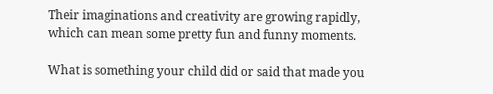Their imaginations and creativity are growing rapidly, which can mean some pretty fun and funny moments.

What is something your child did or said that made you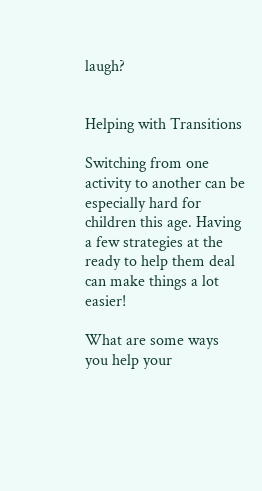laugh?


Helping with Transitions

Switching from one activity to another can be especially hard for children this age. Having a few strategies at the ready to help them deal can make things a lot easier!

What are some ways you help your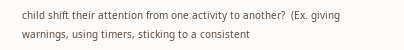child shift their attention from one activity to another?  (Ex. giving warnings, using timers, sticking to a consistent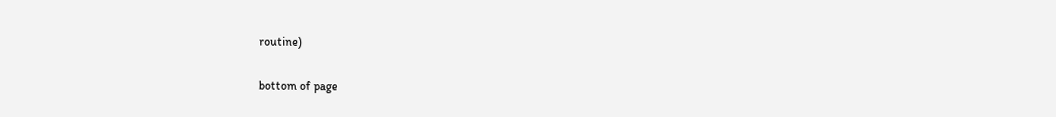routine)

bottom of page